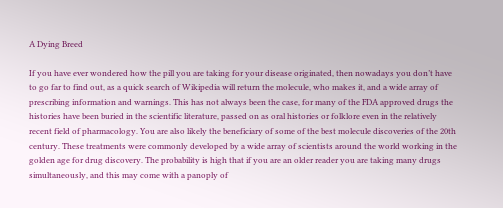A Dying Breed

If you have ever wondered how the pill you are taking for your disease originated, then nowadays you don’t have to go far to find out, as a quick search of Wikipedia will return the molecule, who makes it, and a wide array of prescribing information and warnings. This has not always been the case, for many of the FDA approved drugs the histories have been buried in the scientific literature, passed on as oral histories or folklore even in the relatively recent field of pharmacology. You are also likely the beneficiary of some of the best molecule discoveries of the 20th century. These treatments were commonly developed by a wide array of scientists around the world working in the golden age for drug discovery. The probability is high that if you are an older reader you are taking many drugs simultaneously, and this may come with a panoply of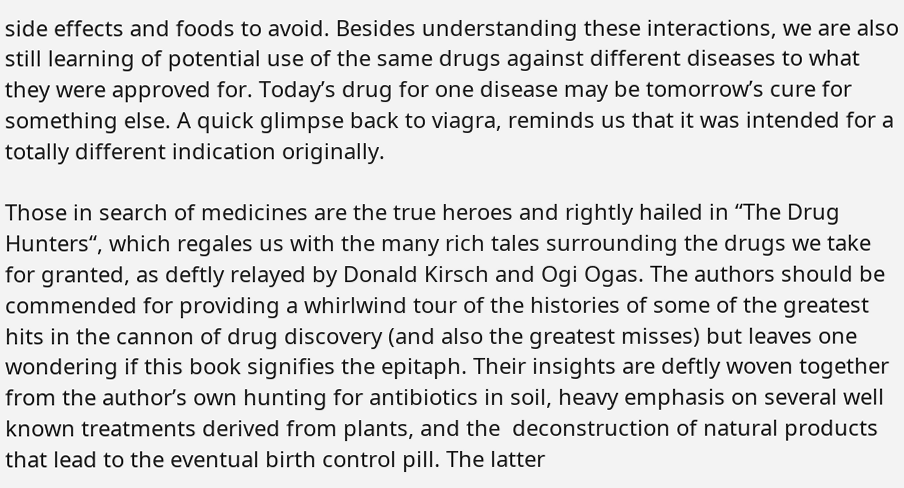side effects and foods to avoid. Besides understanding these interactions, we are also still learning of potential use of the same drugs against different diseases to what they were approved for. Today’s drug for one disease may be tomorrow’s cure for something else. A quick glimpse back to viagra, reminds us that it was intended for a totally different indication originally.

Those in search of medicines are the true heroes and rightly hailed in “The Drug Hunters“, which regales us with the many rich tales surrounding the drugs we take for granted, as deftly relayed by Donald Kirsch and Ogi Ogas. The authors should be commended for providing a whirlwind tour of the histories of some of the greatest hits in the cannon of drug discovery (and also the greatest misses) but leaves one wondering if this book signifies the epitaph. Their insights are deftly woven together from the author’s own hunting for antibiotics in soil, heavy emphasis on several well known treatments derived from plants, and the  deconstruction of natural products that lead to the eventual birth control pill. The latter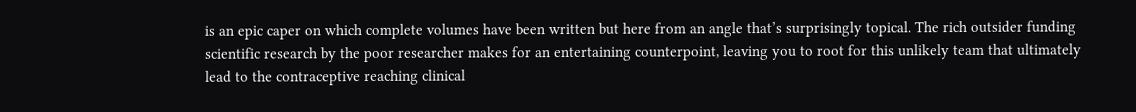is an epic caper on which complete volumes have been written but here from an angle that’s surprisingly topical. The rich outsider funding scientific research by the poor researcher makes for an entertaining counterpoint, leaving you to root for this unlikely team that ultimately lead to the contraceptive reaching clinical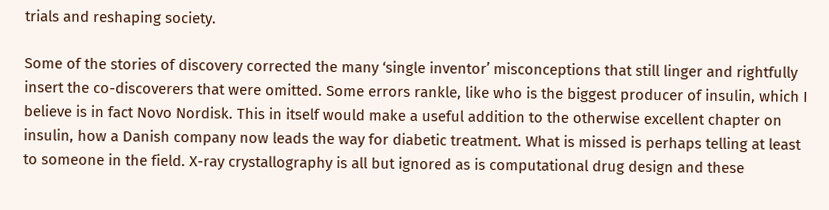trials and reshaping society.

Some of the stories of discovery corrected the many ‘single inventor’ misconceptions that still linger and rightfully insert the co-discoverers that were omitted. Some errors rankle, like who is the biggest producer of insulin, which I believe is in fact Novo Nordisk. This in itself would make a useful addition to the otherwise excellent chapter on insulin, how a Danish company now leads the way for diabetic treatment. What is missed is perhaps telling at least to someone in the field. X-ray crystallography is all but ignored as is computational drug design and these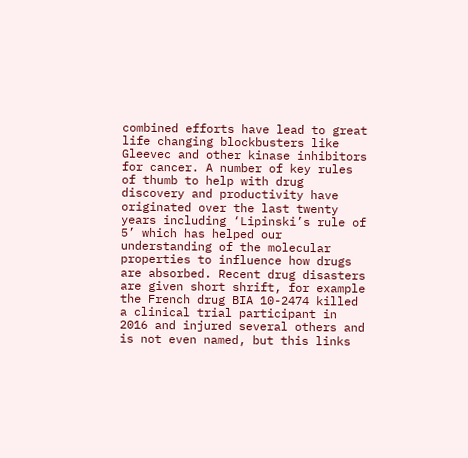combined efforts have lead to great life changing blockbusters like Gleevec and other kinase inhibitors for cancer. A number of key rules of thumb to help with drug discovery and productivity have originated over the last twenty years including ‘Lipinski’s rule of 5’ which has helped our understanding of the molecular properties to influence how drugs are absorbed. Recent drug disasters are given short shrift, for example the French drug BIA 10-2474 killed a clinical trial participant in 2016 and injured several others and is not even named, but this links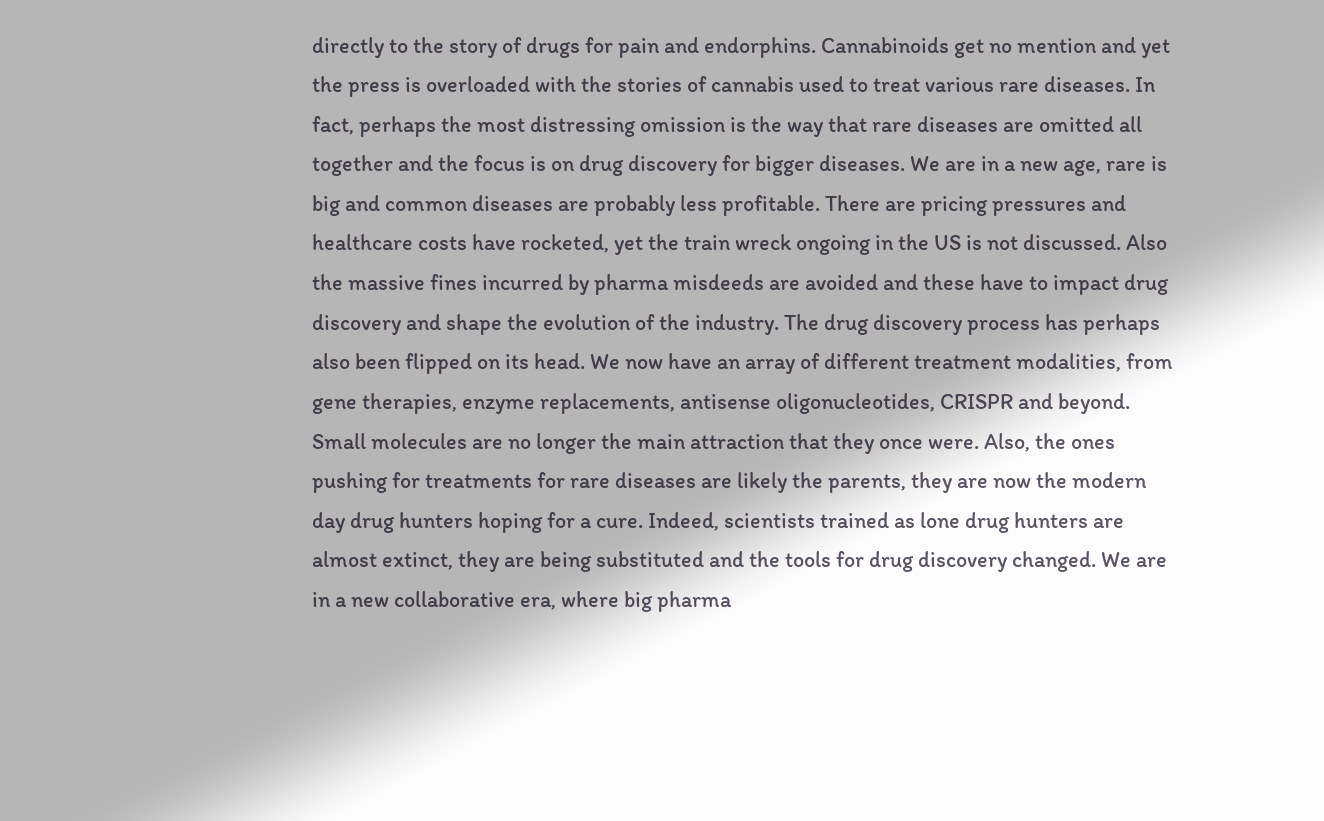directly to the story of drugs for pain and endorphins. Cannabinoids get no mention and yet the press is overloaded with the stories of cannabis used to treat various rare diseases. In fact, perhaps the most distressing omission is the way that rare diseases are omitted all together and the focus is on drug discovery for bigger diseases. We are in a new age, rare is big and common diseases are probably less profitable. There are pricing pressures and healthcare costs have rocketed, yet the train wreck ongoing in the US is not discussed. Also the massive fines incurred by pharma misdeeds are avoided and these have to impact drug discovery and shape the evolution of the industry. The drug discovery process has perhaps also been flipped on its head. We now have an array of different treatment modalities, from gene therapies, enzyme replacements, antisense oligonucleotides, CRISPR and beyond. Small molecules are no longer the main attraction that they once were. Also, the ones pushing for treatments for rare diseases are likely the parents, they are now the modern day drug hunters hoping for a cure. Indeed, scientists trained as lone drug hunters are almost extinct, they are being substituted and the tools for drug discovery changed. We are in a new collaborative era, where big pharma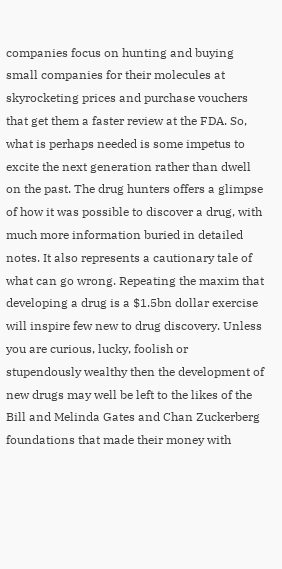companies focus on hunting and buying small companies for their molecules at skyrocketing prices and purchase vouchers that get them a faster review at the FDA. So, what is perhaps needed is some impetus to excite the next generation rather than dwell on the past. The drug hunters offers a glimpse of how it was possible to discover a drug, with much more information buried in detailed notes. It also represents a cautionary tale of what can go wrong. Repeating the maxim that developing a drug is a $1.5bn dollar exercise will inspire few new to drug discovery. Unless you are curious, lucky, foolish or stupendously wealthy then the development of new drugs may well be left to the likes of the Bill and Melinda Gates and Chan Zuckerberg foundations that made their money with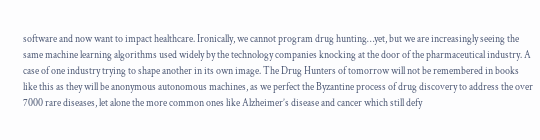software and now want to impact healthcare. Ironically, we cannot program drug hunting…yet, but we are increasingly seeing the same machine learning algorithms used widely by the technology companies knocking at the door of the pharmaceutical industry. A case of one industry trying to shape another in its own image. The Drug Hunters of tomorrow will not be remembered in books like this as they will be anonymous autonomous machines, as we perfect the Byzantine process of drug discovery to address the over 7000 rare diseases, let alone the more common ones like Alzheimer’s disease and cancer which still defy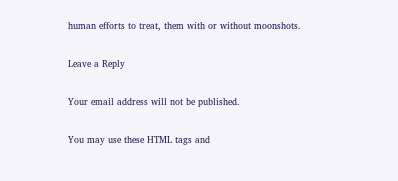human efforts to treat, them with or without moonshots.

Leave a Reply

Your email address will not be published.

You may use these HTML tags and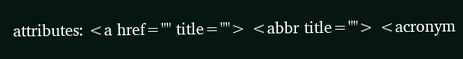attributes: <a href="" title=""> <abbr title=""> <acronym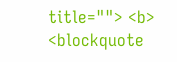title=""> <b> <blockquote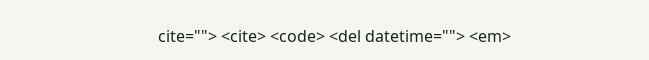cite=""> <cite> <code> <del datetime=""> <em>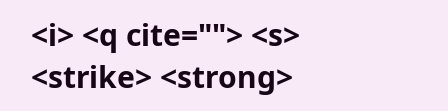<i> <q cite=""> <s> <strike> <strong>